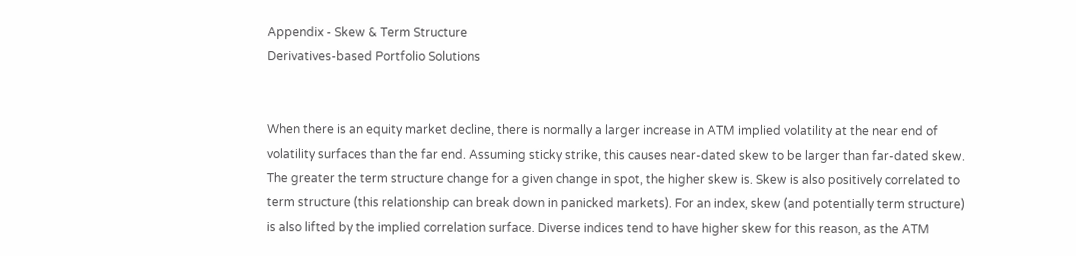Appendix - Skew & Term Structure
Derivatives-based Portfolio Solutions


When there is an equity market decline, there is normally a larger increase in ATM implied volatility at the near end of volatility surfaces than the far end. Assuming sticky strike, this causes near-dated skew to be larger than far-dated skew. The greater the term structure change for a given change in spot, the higher skew is. Skew is also positively correlated to term structure (this relationship can break down in panicked markets). For an index, skew (and potentially term structure) is also lifted by the implied correlation surface. Diverse indices tend to have higher skew for this reason, as the ATM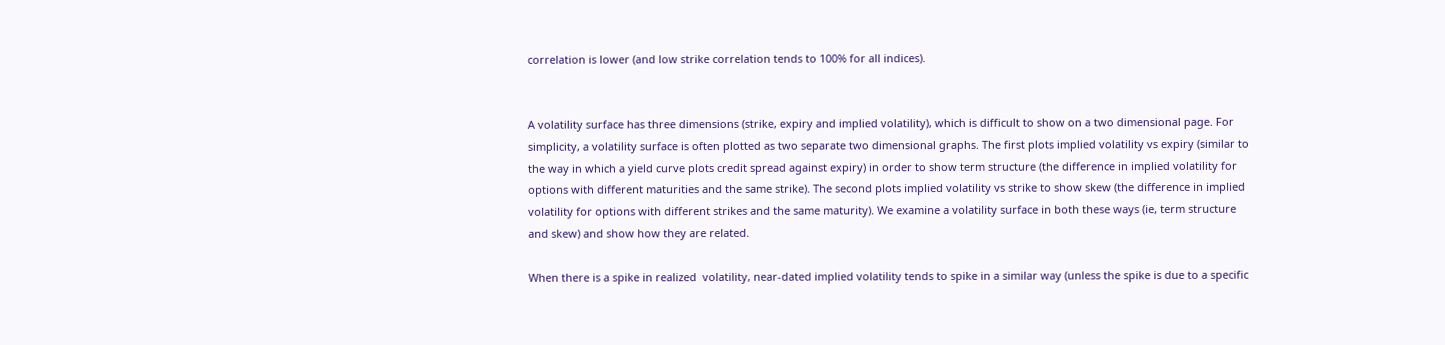correlation is lower (and low strike correlation tends to 100% for all indices).


A volatility surface has three dimensions (strike, expiry and implied volatility), which is difficult to show on a two dimensional page. For simplicity, a volatility surface is often plotted as two separate two dimensional graphs. The first plots implied volatility vs expiry (similar to the way in which a yield curve plots credit spread against expiry) in order to show term structure (the difference in implied volatility for options with different maturities and the same strike). The second plots implied volatility vs strike to show skew (the difference in implied volatility for options with different strikes and the same maturity). We examine a volatility surface in both these ways (ie, term structure and skew) and show how they are related.

When there is a spike in realized  volatility, near-dated implied volatility tends to spike in a similar way (unless the spike is due to a specific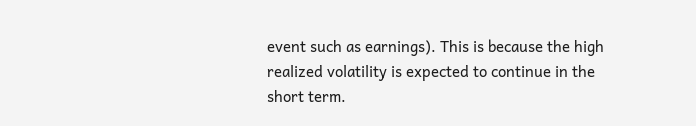event such as earnings). This is because the high realized volatility is expected to continue in the short term.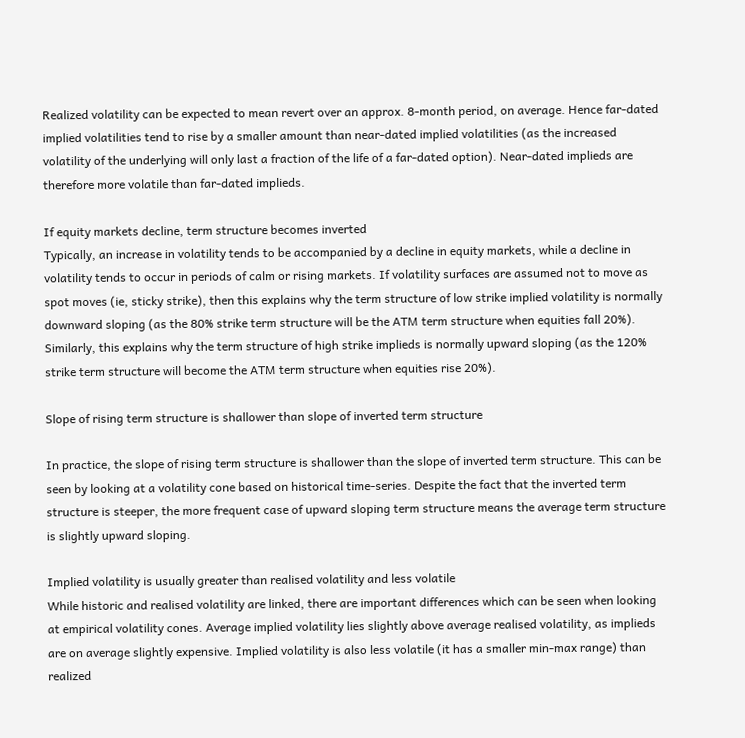Realized volatility can be expected to mean revert over an approx. 8-month period, on average. Hence far-dated implied volatilities tend to rise by a smaller amount than near-dated implied volatilities (as the increased volatility of the underlying will only last a fraction of the life of a far-dated option). Near-dated implieds are therefore more volatile than far-dated implieds.

If equity markets decline, term structure becomes inverted
Typically, an increase in volatility tends to be accompanied by a decline in equity markets, while a decline in volatility tends to occur in periods of calm or rising markets. If volatility surfaces are assumed not to move as spot moves (ie, sticky strike), then this explains why the term structure of low strike implied volatility is normally downward sloping (as the 80% strike term structure will be the ATM term structure when equities fall 20%). Similarly, this explains why the term structure of high strike implieds is normally upward sloping (as the 120% strike term structure will become the ATM term structure when equities rise 20%).

Slope of rising term structure is shallower than slope of inverted term structure

In practice, the slope of rising term structure is shallower than the slope of inverted term structure. This can be seen by looking at a volatility cone based on historical time-series. Despite the fact that the inverted term structure is steeper, the more frequent case of upward sloping term structure means the average term structure is slightly upward sloping.

Implied volatility is usually greater than realised volatility and less volatile
While historic and realised volatility are linked, there are important differences which can be seen when looking at empirical volatility cones. Average implied volatility lies slightly above average realised volatility, as implieds are on average slightly expensive. Implied volatility is also less volatile (it has a smaller min-max range) than realized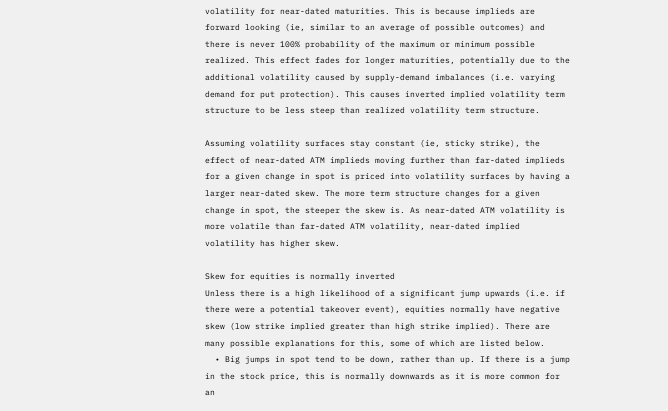volatility for near-dated maturities. This is because implieds are forward looking (ie, similar to an average of possible outcomes) and there is never 100% probability of the maximum or minimum possible realized. This effect fades for longer maturities, potentially due to the additional volatility caused by supply-demand imbalances (i.e. varying demand for put protection). This causes inverted implied volatility term structure to be less steep than realized volatility term structure.

Assuming volatility surfaces stay constant (ie, sticky strike), the effect of near-dated ATM implieds moving further than far-dated implieds for a given change in spot is priced into volatility surfaces by having a larger near-dated skew. The more term structure changes for a given change in spot, the steeper the skew is. As near-dated ATM volatility is more volatile than far-dated ATM volatility, near-dated implied volatility has higher skew.

Skew for equities is normally inverted
Unless there is a high likelihood of a significant jump upwards (i.e. if there were a potential takeover event), equities normally have negative skew (low strike implied greater than high strike implied). There are many possible explanations for this, some of which are listed below.
  • Big jumps in spot tend to be down, rather than up. If there is a jump in the stock price, this is normally downwards as it is more common for an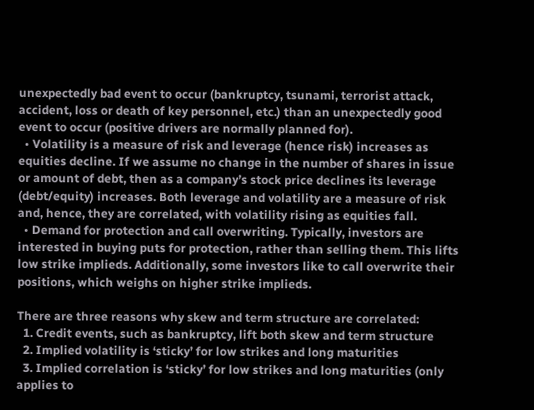unexpectedly bad event to occur (bankruptcy, tsunami, terrorist attack, accident, loss or death of key personnel, etc.) than an unexpectedly good event to occur (positive drivers are normally planned for).
  • Volatility is a measure of risk and leverage (hence risk) increases as equities decline. If we assume no change in the number of shares in issue or amount of debt, then as a company’s stock price declines its leverage (debt/equity) increases. Both leverage and volatility are a measure of risk and, hence, they are correlated, with volatility rising as equities fall.
  • Demand for protection and call overwriting. Typically, investors are interested in buying puts for protection, rather than selling them. This lifts low strike implieds. Additionally, some investors like to call overwrite their positions, which weighs on higher strike implieds.

There are three reasons why skew and term structure are correlated:
  1. Credit events, such as bankruptcy, lift both skew and term structure
  2. Implied volatility is ‘sticky’ for low strikes and long maturities
  3. Implied correlation is ‘sticky’ for low strikes and long maturities (only applies to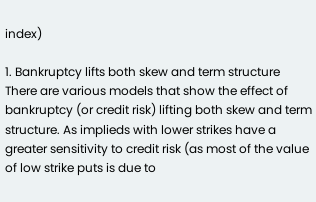index)

1. Bankruptcy lifts both skew and term structure
There are various models that show the effect of bankruptcy (or credit risk) lifting both skew and term structure. As implieds with lower strikes have a greater sensitivity to credit risk (as most of the value of low strike puts is due to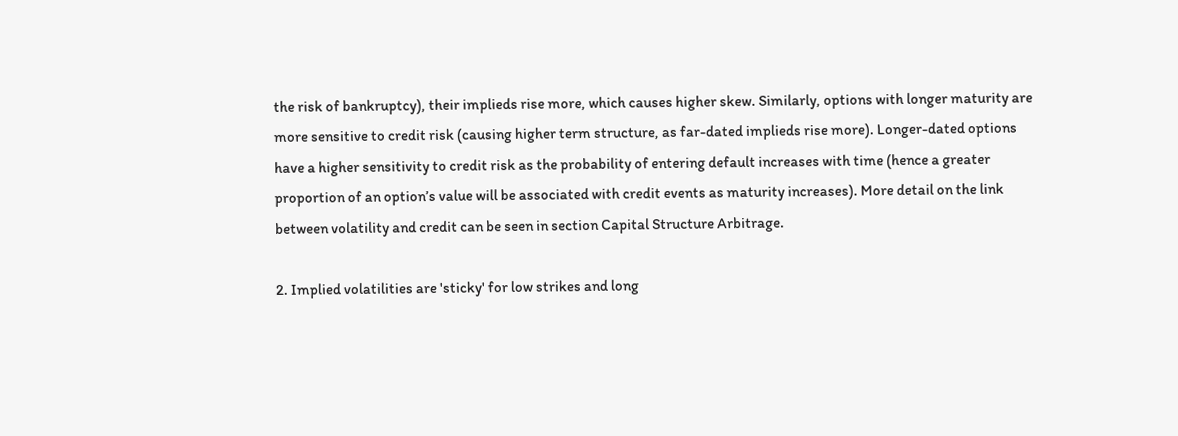the risk of bankruptcy), their implieds rise more, which causes higher skew. Similarly, options with longer maturity are more sensitive to credit risk (causing higher term structure, as far-dated implieds rise more). Longer-dated options have a higher sensitivity to credit risk as the probability of entering default increases with time (hence a greater proportion of an option’s value will be associated with credit events as maturity increases). More detail on the link between volatility and credit can be seen in section Capital Structure Arbitrage.

2. Implied volatilities are 'sticky' for low strikes and long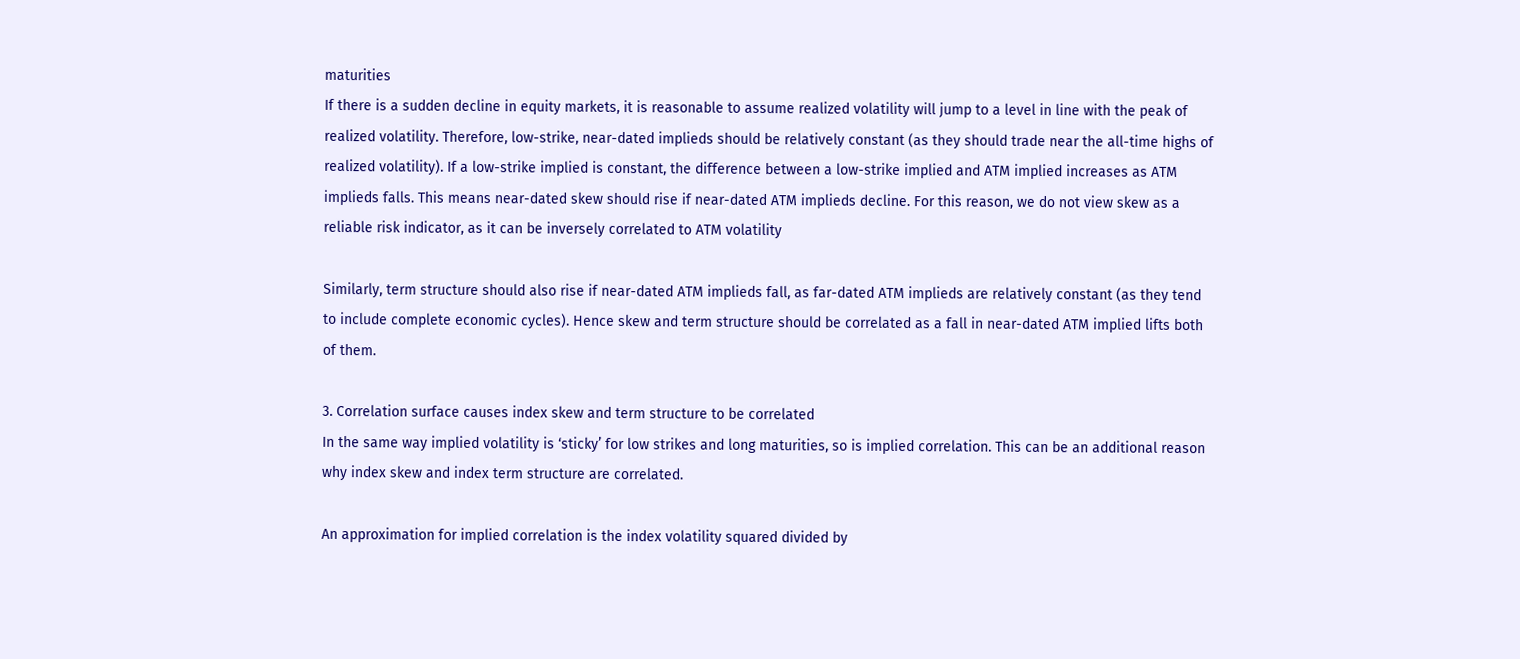maturities
If there is a sudden decline in equity markets, it is reasonable to assume realized volatility will jump to a level in line with the peak of realized volatility. Therefore, low-strike, near-dated implieds should be relatively constant (as they should trade near the all-time highs of realized volatility). If a low-strike implied is constant, the difference between a low-strike implied and ATM implied increases as ATM implieds falls. This means near-dated skew should rise if near-dated ATM implieds decline. For this reason, we do not view skew as a reliable risk indicator, as it can be inversely correlated to ATM volatility

Similarly, term structure should also rise if near-dated ATM implieds fall, as far-dated ATM implieds are relatively constant (as they tend to include complete economic cycles). Hence skew and term structure should be correlated as a fall in near-dated ATM implied lifts both of them.

3. Correlation surface causes index skew and term structure to be correlated
In the same way implied volatility is ‘sticky’ for low strikes and long maturities, so is implied correlation. This can be an additional reason why index skew and index term structure are correlated.

An approximation for implied correlation is the index volatility squared divided by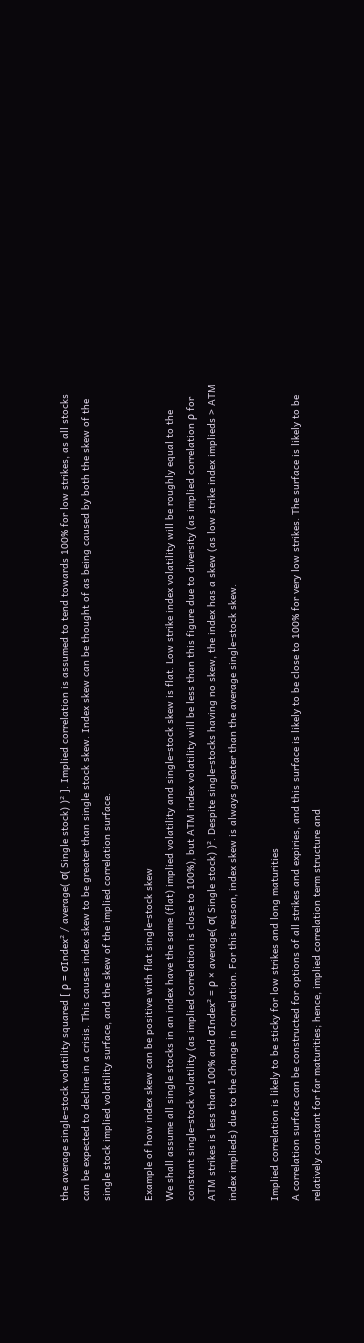the average single-stock volatility squared [ ρ = σIndex² / average( σ( Single stock) )² ]. Implied correlation is assumed to tend towards 100% for low strikes, as all stocks can be expected to decline in a crisis. This causes index skew to be greater than single stock skew. Index skew can be thought of as being caused by both the skew of the single stock implied volatility surface, and the skew of the implied correlation surface.

Example of how index skew can be positive with flat single-stock skew
We shall assume all single stocks in an index have the same (flat) implied volatility and single-stock skew is flat. Low strike index volatility will be roughly equal to the constant single-stock volatility (as implied correlation is close to 100%), but ATM index volatility will be less than this figure due to diversity (as implied correlation ρ for ATM strikes is less than 100% and σIndex² = ρ × average( σ( Single stock) )². Despite single-stocks having no skew, the index has a skew (as low strike index implieds > ATM index implieds) due to the change in correlation. For this reason, index skew is always greater than the average single-stock skew.

Implied correlation is likely to be sticky for low strikes and long maturities
A correlation surface can be constructed for options of all strikes and expiries, and this surface is likely to be close to 100% for very low strikes. The surface is likely to be relatively constant for far maturities; hence, implied correlation term structure and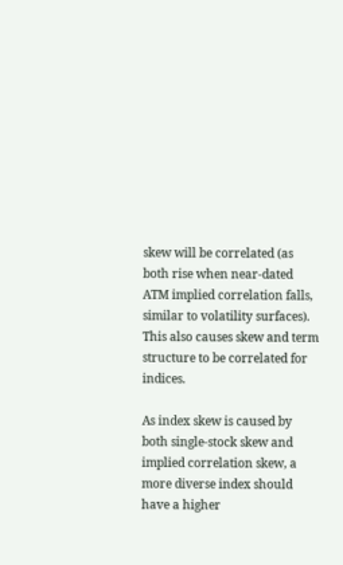skew will be correlated (as both rise when near-dated ATM implied correlation falls, similar to volatility surfaces). This also causes skew and term structure to be correlated for indices.

As index skew is caused by both single-stock skew and implied correlation skew, a more diverse index should have a higher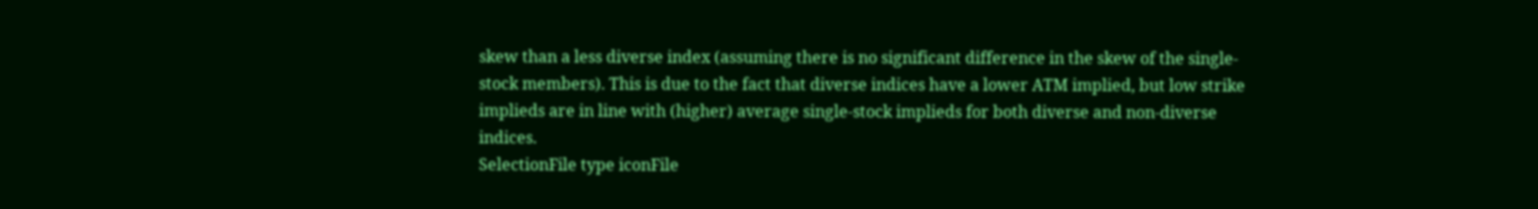skew than a less diverse index (assuming there is no significant difference in the skew of the single-stock members). This is due to the fact that diverse indices have a lower ATM implied, but low strike implieds are in line with (higher) average single-stock implieds for both diverse and non-diverse indices.
SelectionFile type iconFile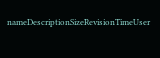nameDescriptionSizeRevisionTimeUser